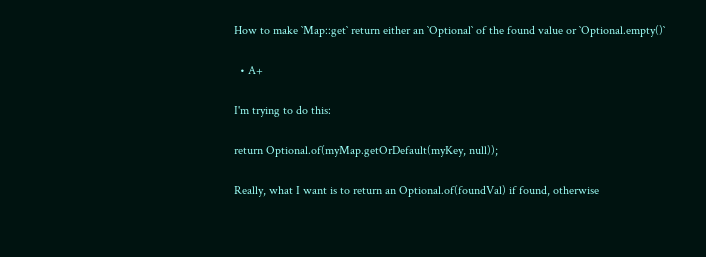How to make `Map::get` return either an `Optional` of the found value or `Optional.empty()`

  • A+

I'm trying to do this:

return Optional.of(myMap.getOrDefault(myKey, null));

Really, what I want is to return an Optional.of(foundVal) if found, otherwise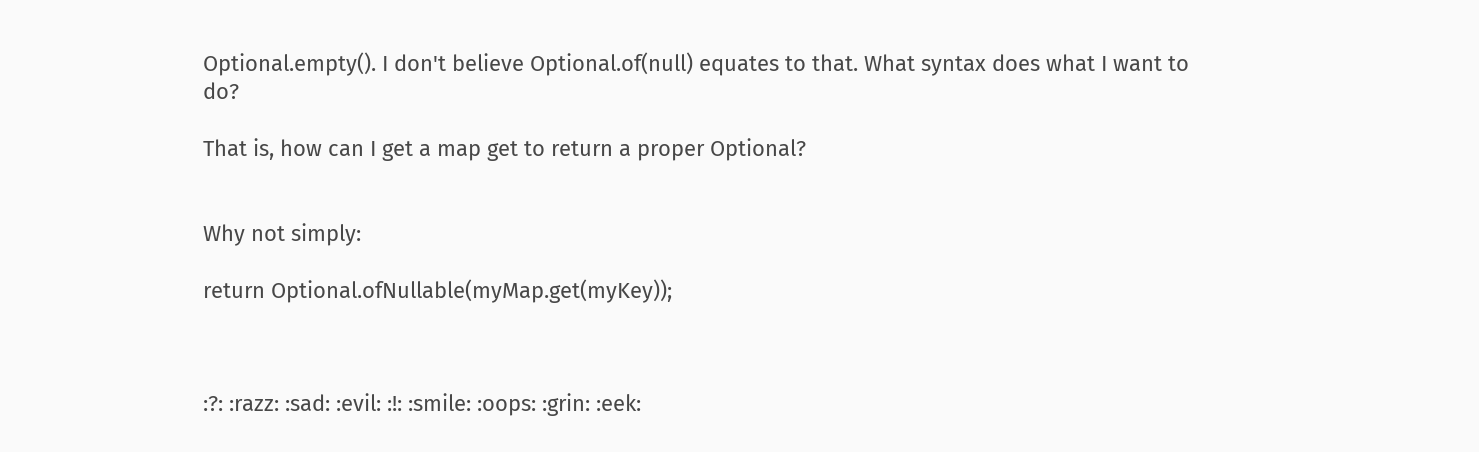Optional.empty(). I don't believe Optional.of(null) equates to that. What syntax does what I want to do?

That is, how can I get a map get to return a proper Optional?


Why not simply:

return Optional.ofNullable(myMap.get(myKey));



:?: :razz: :sad: :evil: :!: :smile: :oops: :grin: :eek: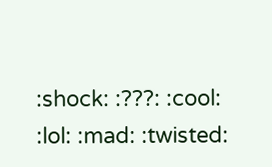:shock: :???: :cool: :lol: :mad: :twisted: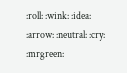:roll: :wink: :idea: :arrow: :neutral: :cry: :mrgreen: